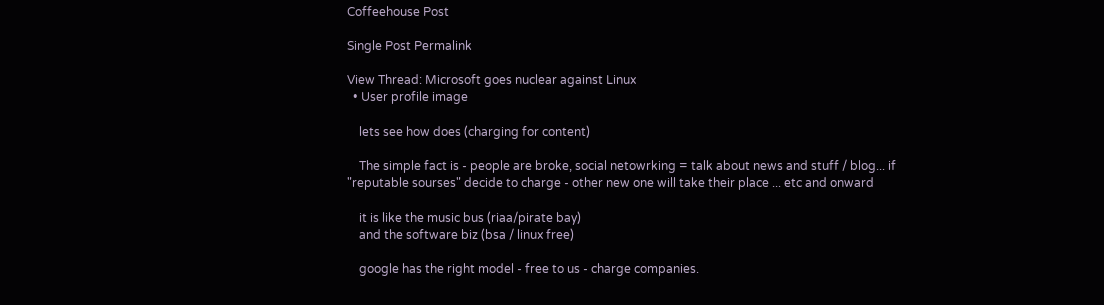Coffeehouse Post

Single Post Permalink

View Thread: Microsoft goes nuclear against Linux
  • User profile image

    lets see how does (charging for content)

    The simple fact is - people are broke, social netowrking = talk about news and stuff / blog... if "reputable sourses" decide to charge - other new one will take their place ... etc and onward

    it is like the music bus (riaa/pirate bay)
    and the software biz (bsa / linux free)

    google has the right model - free to us - charge companies.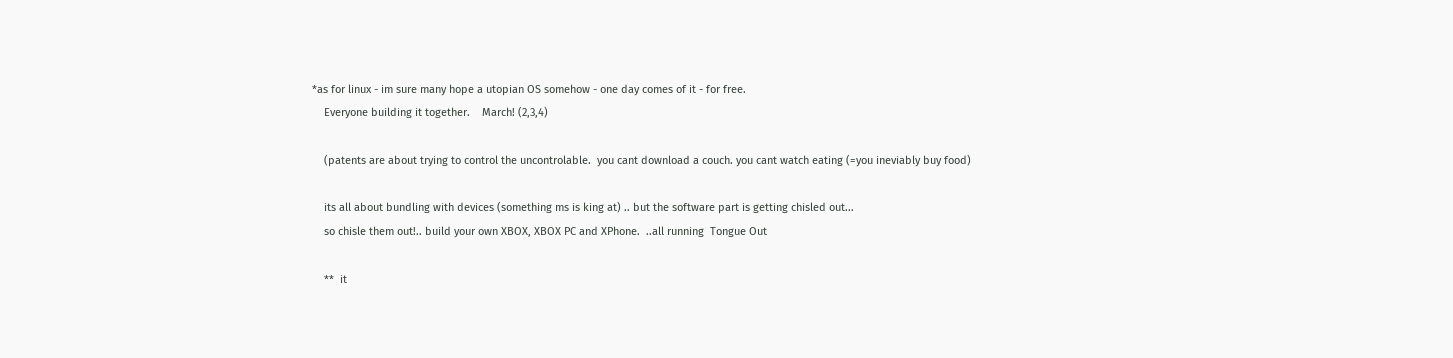*as for linux - im sure many hope a utopian OS somehow - one day comes of it - for free.
    Everyone building it together.    March! (2,3,4)

    (patents are about trying to control the uncontrolable.  you cant download a couch. you cant watch eating (=you ineviably buy food)

    its all about bundling with devices (something ms is king at) .. but the software part is getting chisled out...
    so chisle them out!.. build your own XBOX, XBOX PC and XPhone.  ..all running  Tongue Out

    **  it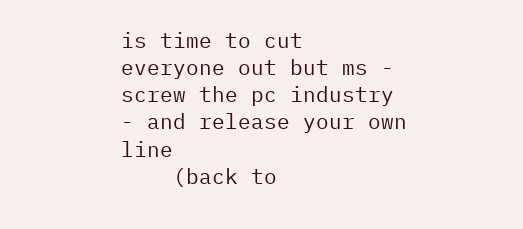is time to cut everyone out but ms - screw the pc industry - and release your own line
    (back to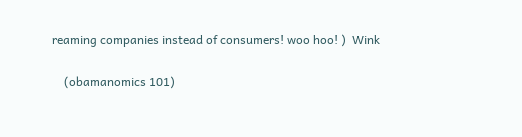reaming companies instead of consumers! woo hoo! )  Wink

    (obamanomics 101)